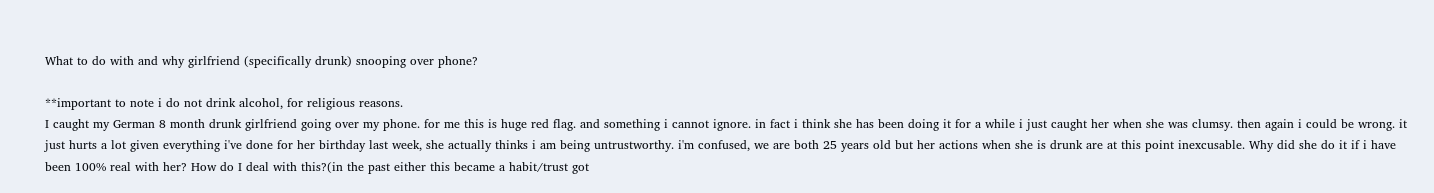What to do with and why girlfriend (specifically drunk) snooping over phone?

**important to note i do not drink alcohol, for religious reasons.
I caught my German 8 month drunk girlfriend going over my phone. for me this is huge red flag. and something i cannot ignore. in fact i think she has been doing it for a while i just caught her when she was clumsy. then again i could be wrong. it just hurts a lot given everything i've done for her birthday last week, she actually thinks i am being untrustworthy. i'm confused, we are both 25 years old but her actions when she is drunk are at this point inexcusable. Why did she do it if i have been 100% real with her? How do I deal with this?(in the past either this became a habit/trust got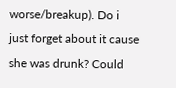worse/breakup). Do i just forget about it cause she was drunk? Could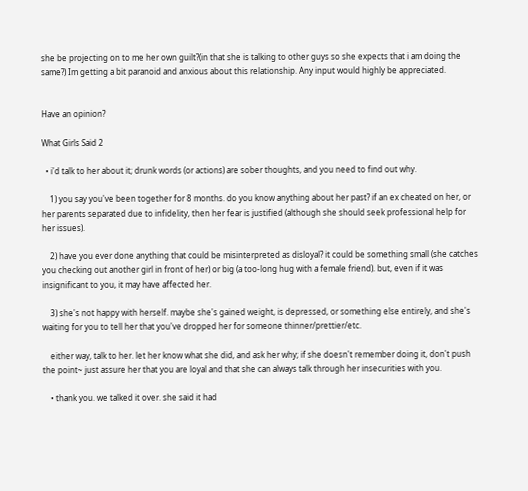she be projecting on to me her own guilt?(in that she is talking to other guys so she expects that i am doing the same?) Im getting a bit paranoid and anxious about this relationship. Any input would highly be appreciated.


Have an opinion?

What Girls Said 2

  • i'd talk to her about it; drunk words (or actions) are sober thoughts, and you need to find out why.

    1) you say you've been together for 8 months. do you know anything about her past? if an ex cheated on her, or her parents separated due to infidelity, then her fear is justified (although she should seek professional help for her issues).

    2) have you ever done anything that could be misinterpreted as disloyal? it could be something small (she catches you checking out another girl in front of her) or big (a too-long hug with a female friend). but, even if it was insignificant to you, it may have affected her.

    3) she's not happy with herself. maybe she's gained weight, is depressed, or something else entirely, and she's waiting for you to tell her that you've dropped her for someone thinner/prettier/etc.

    either way, talk to her. let her know what she did, and ask her why; if she doesn't remember doing it, don't push the point~ just assure her that you are loyal and that she can always talk through her insecurities with you.

    • thank you. we talked it over. she said it had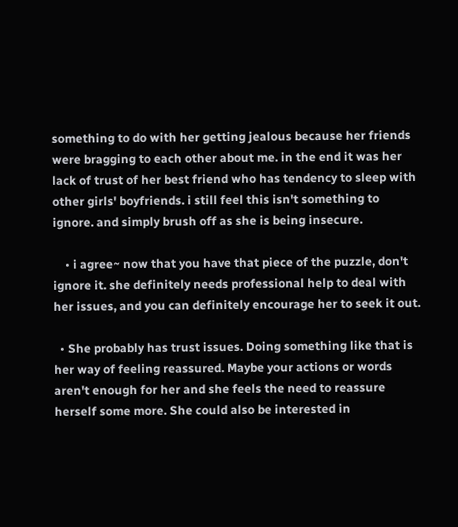something to do with her getting jealous because her friends were bragging to each other about me. in the end it was her lack of trust of her best friend who has tendency to sleep with other girls' boyfriends. i still feel this isn't something to ignore. and simply brush off as she is being insecure.

    • i agree~ now that you have that piece of the puzzle, don't ignore it. she definitely needs professional help to deal with her issues, and you can definitely encourage her to seek it out.

  • She probably has trust issues. Doing something like that is her way of feeling reassured. Maybe your actions or words aren't enough for her and she feels the need to reassure herself some more. She could also be interested in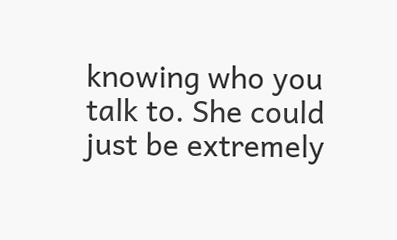knowing who you talk to. She could just be extremely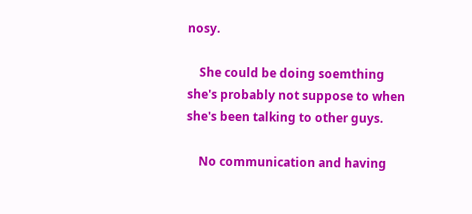nosy.

    She could be doing soemthing she's probably not suppose to when she's been talking to other guys.

    No communication and having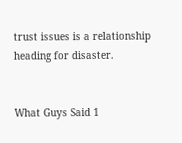trust issues is a relationship heading for disaster.


What Guys Said 1